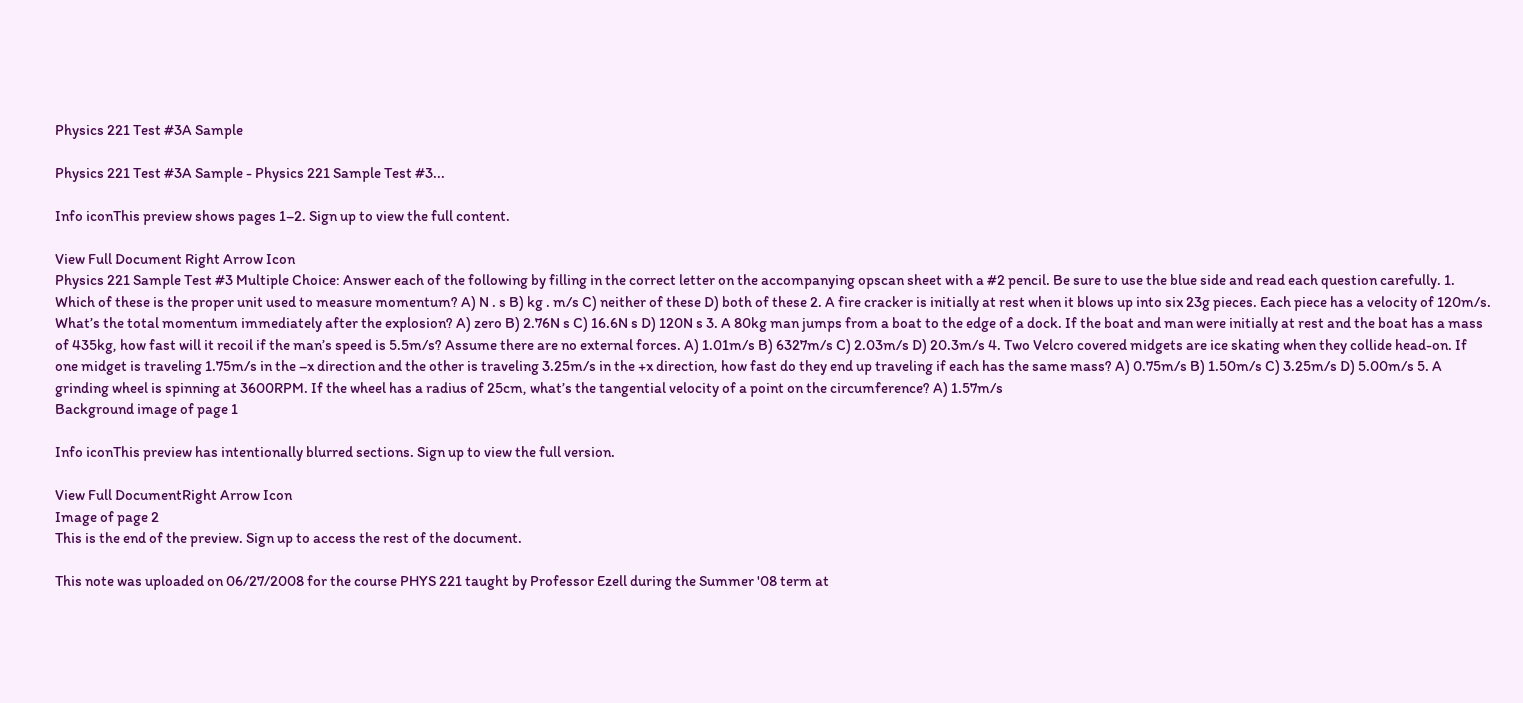Physics 221 Test #3A Sample

Physics 221 Test #3A Sample - Physics 221 Sample Test #3...

Info iconThis preview shows pages 1–2. Sign up to view the full content.

View Full Document Right Arrow Icon
Physics 221 Sample Test #3 Multiple Choice: Answer each of the following by filling in the correct letter on the accompanying opscan sheet with a #2 pencil. Be sure to use the blue side and read each question carefully. 1. Which of these is the proper unit used to measure momentum? A) N . s B) kg . m/s C) neither of these D) both of these 2. A fire cracker is initially at rest when it blows up into six 23g pieces. Each piece has a velocity of 120m/s. What’s the total momentum immediately after the explosion? A) zero B) 2.76N s C) 16.6N s D) 120N s 3. A 80kg man jumps from a boat to the edge of a dock. If the boat and man were initially at rest and the boat has a mass of 435kg, how fast will it recoil if the man’s speed is 5.5m/s? Assume there are no external forces. A) 1.01m/s B) 6327m/s C) 2.03m/s D) 20.3m/s 4. Two Velcro covered midgets are ice skating when they collide head-on. If one midget is traveling 1.75m/s in the –x direction and the other is traveling 3.25m/s in the +x direction, how fast do they end up traveling if each has the same mass? A) 0.75m/s B) 1.50m/s C) 3.25m/s D) 5.00m/s 5. A grinding wheel is spinning at 3600RPM. If the wheel has a radius of 25cm, what’s the tangential velocity of a point on the circumference? A) 1.57m/s
Background image of page 1

Info iconThis preview has intentionally blurred sections. Sign up to view the full version.

View Full DocumentRight Arrow Icon
Image of page 2
This is the end of the preview. Sign up to access the rest of the document.

This note was uploaded on 06/27/2008 for the course PHYS 221 taught by Professor Ezell during the Summer '08 term at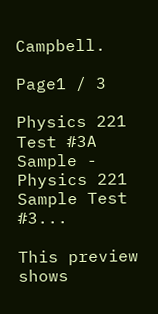Campbell.

Page1 / 3

Physics 221 Test #3A Sample - Physics 221 Sample Test #3...

This preview shows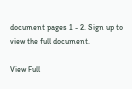document pages 1 - 2. Sign up to view the full document.

View Full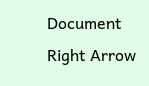Document Right Arrow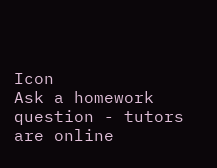Icon
Ask a homework question - tutors are online